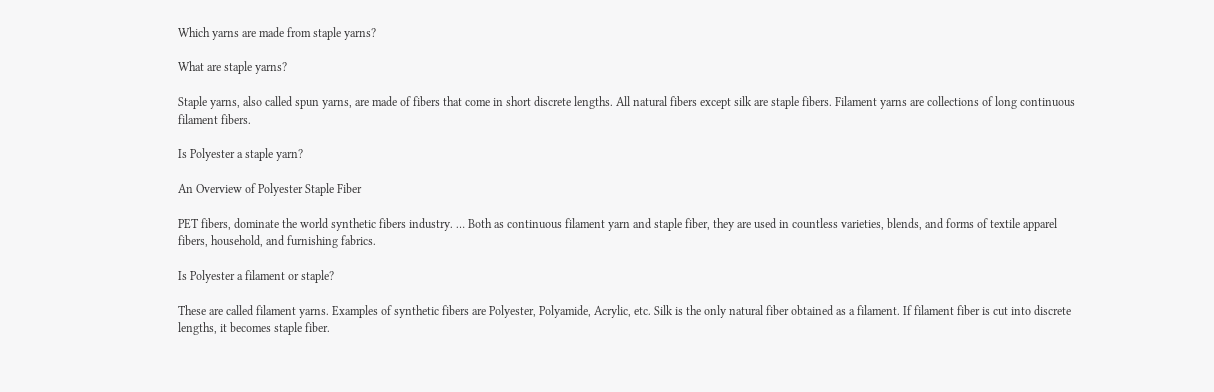Which yarns are made from staple yarns?

What are staple yarns?

Staple yarns, also called spun yarns, are made of fibers that come in short discrete lengths. All natural fibers except silk are staple fibers. Filament yarns are collections of long continuous filament fibers.

Is Polyester a staple yarn?

An Overview of Polyester Staple Fiber

PET fibers, dominate the world synthetic fibers industry. … Both as continuous filament yarn and staple fiber, they are used in countless varieties, blends, and forms of textile apparel fibers, household, and furnishing fabrics.

Is Polyester a filament or staple?

These are called filament yarns. Examples of synthetic fibers are Polyester, Polyamide, Acrylic, etc. Silk is the only natural fiber obtained as a filament. If filament fiber is cut into discrete lengths, it becomes staple fiber.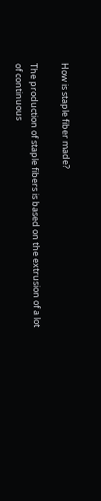How is staple fiber made?

The production of staple fibers is based on the extrusion of a lot of continuous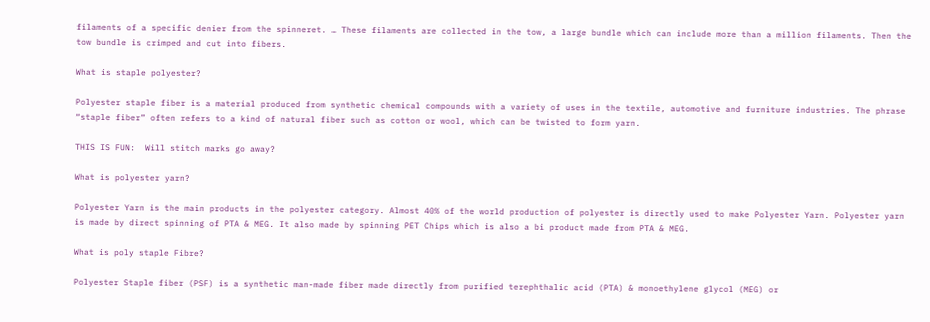filaments of a specific denier from the spinneret. … These filaments are collected in the tow, a large bundle which can include more than a million filaments. Then the tow bundle is crimped and cut into fibers.

What is staple polyester?

Polyester staple fiber is a material produced from synthetic chemical compounds with a variety of uses in the textile, automotive and furniture industries. The phrase “staple fiber” often refers to a kind of natural fiber such as cotton or wool, which can be twisted to form yarn.

THIS IS FUN:  Will stitch marks go away?

What is polyester yarn?

Polyester Yarn is the main products in the polyester category. Almost 40% of the world production of polyester is directly used to make Polyester Yarn. Polyester yarn is made by direct spinning of PTA & MEG. It also made by spinning PET Chips which is also a bi product made from PTA & MEG.

What is poly staple Fibre?

Polyester Staple fiber (PSF) is a synthetic man-made fiber made directly from purified terephthalic acid (PTA) & monoethylene glycol (MEG) or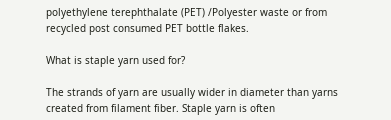polyethylene terephthalate (PET) /Polyester waste or from recycled post consumed PET bottle flakes.

What is staple yarn used for?

The strands of yarn are usually wider in diameter than yarns created from filament fiber. Staple yarn is often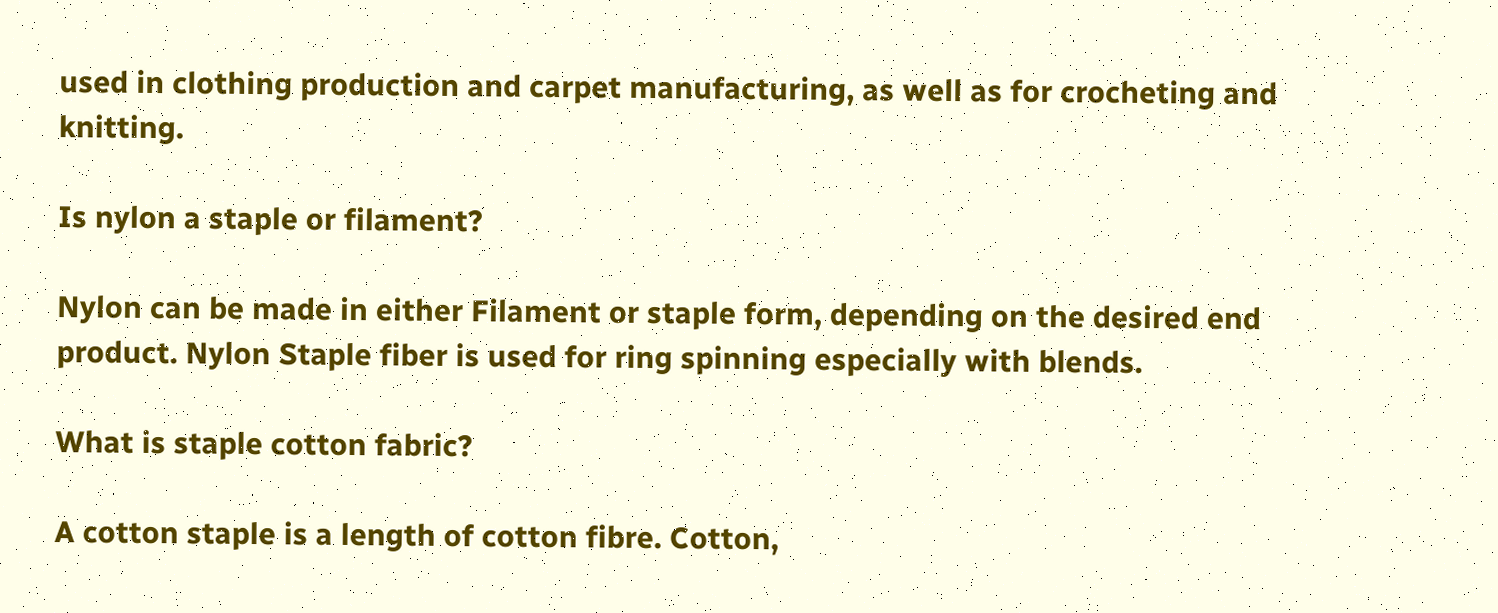used in clothing production and carpet manufacturing, as well as for crocheting and knitting.

Is nylon a staple or filament?

Nylon can be made in either Filament or staple form, depending on the desired end product. Nylon Staple fiber is used for ring spinning especially with blends.

What is staple cotton fabric?

A cotton staple is a length of cotton fibre. Cotton,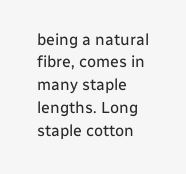being a natural fibre, comes in many staple lengths. Long staple cotton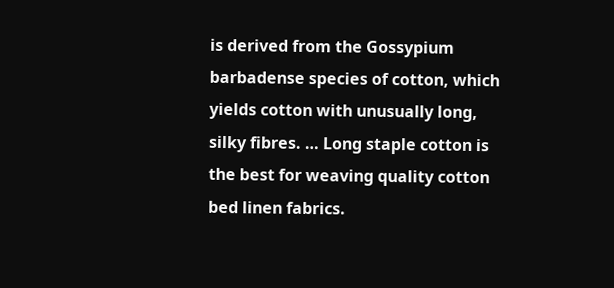is derived from the Gossypium barbadense species of cotton, which yields cotton with unusually long, silky fibres. … Long staple cotton is the best for weaving quality cotton bed linen fabrics.